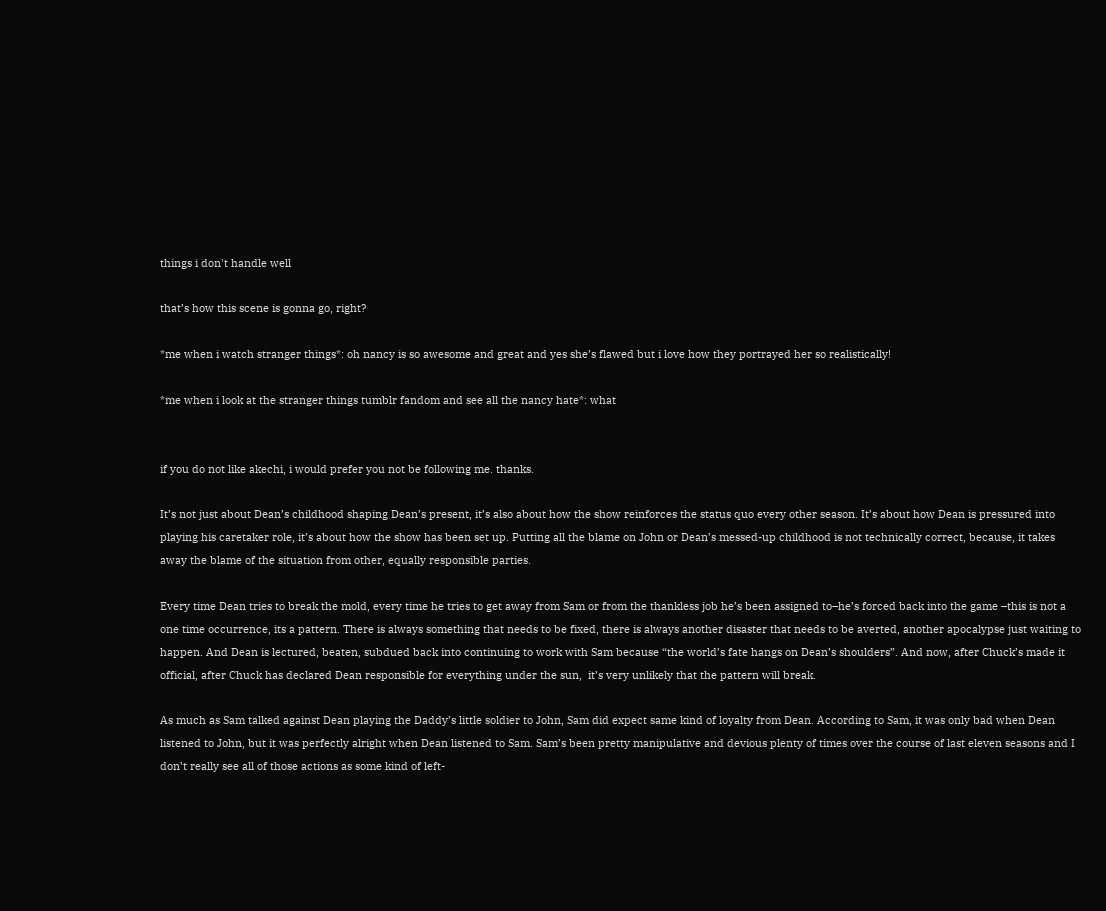things i don't handle well

that’s how this scene is gonna go, right?

*me when i watch stranger things*: oh nancy is so awesome and great and yes she’s flawed but i love how they portrayed her so realistically!

*me when i look at the stranger things tumblr fandom and see all the nancy hate*: what


if you do not like akechi, i would prefer you not be following me. thanks.

It’s not just about Dean’s childhood shaping Dean’s present, it’s also about how the show reinforces the status quo every other season. It’s about how Dean is pressured into playing his caretaker role, it’s about how the show has been set up. Putting all the blame on John or Dean’s messed-up childhood is not technically correct, because, it takes away the blame of the situation from other, equally responsible parties.

Every time Dean tries to break the mold, every time he tries to get away from Sam or from the thankless job he’s been assigned to–he’s forced back into the game –this is not a one time occurrence, its a pattern. There is always something that needs to be fixed, there is always another disaster that needs to be averted, another apocalypse just waiting to happen. And Dean is lectured, beaten, subdued back into continuing to work with Sam because “the world’s fate hangs on Dean’s shoulders”. And now, after Chuck’s made it official, after Chuck has declared Dean responsible for everything under the sun,  it’s very unlikely that the pattern will break.

As much as Sam talked against Dean playing the Daddy’s little soldier to John, Sam did expect same kind of loyalty from Dean. According to Sam, it was only bad when Dean listened to John, but it was perfectly alright when Dean listened to Sam. Sam’s been pretty manipulative and devious plenty of times over the course of last eleven seasons and I don’t really see all of those actions as some kind of left-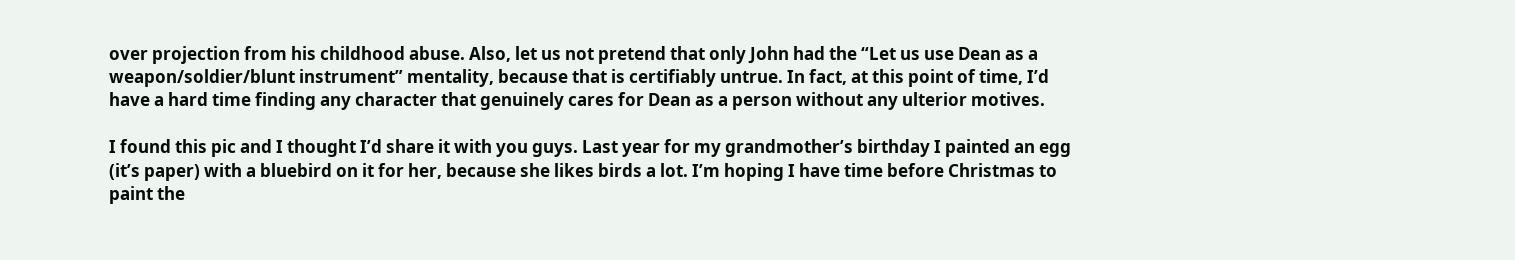over projection from his childhood abuse. Also, let us not pretend that only John had the “Let us use Dean as a weapon/soldier/blunt instrument” mentality, because that is certifiably untrue. In fact, at this point of time, I’d have a hard time finding any character that genuinely cares for Dean as a person without any ulterior motives.

I found this pic and I thought I’d share it with you guys. Last year for my grandmother’s birthday I painted an egg (it’s paper) with a bluebird on it for her, because she likes birds a lot. I’m hoping I have time before Christmas to paint the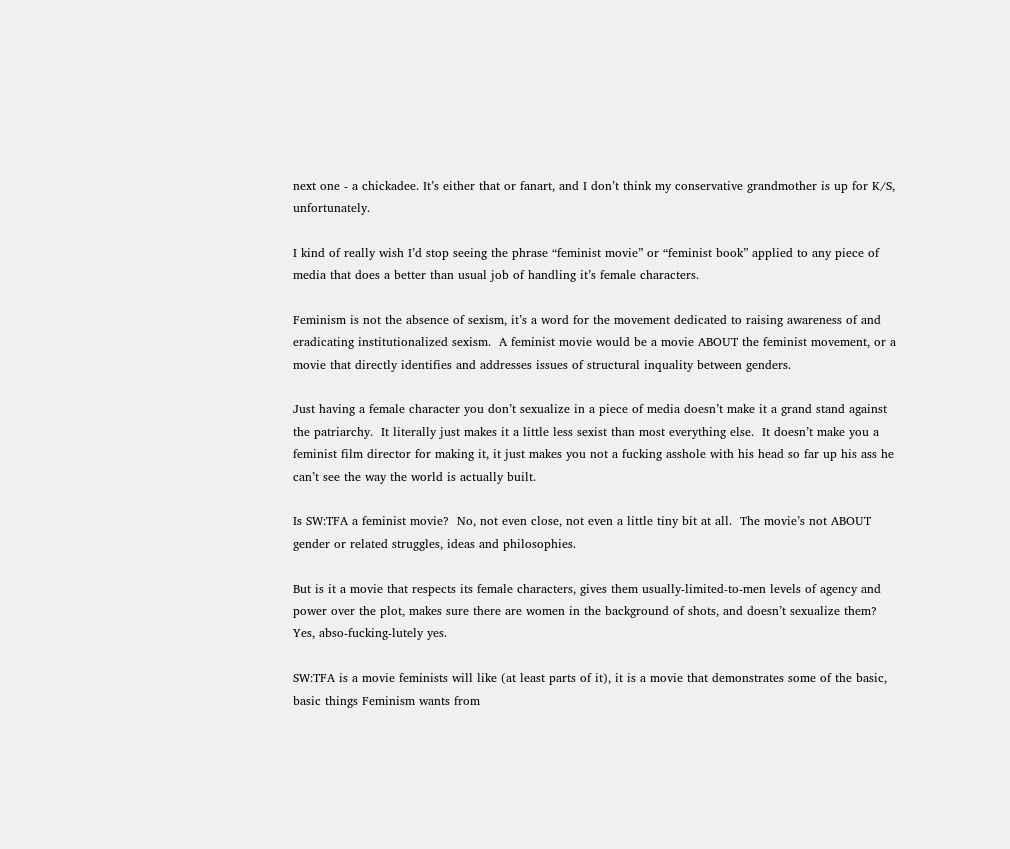next one - a chickadee. It’s either that or fanart, and I don’t think my conservative grandmother is up for K/S, unfortunately.

I kind of really wish I’d stop seeing the phrase “feminist movie” or “feminist book” applied to any piece of media that does a better than usual job of handling it’s female characters.

Feminism is not the absence of sexism, it’s a word for the movement dedicated to raising awareness of and eradicating institutionalized sexism.  A feminist movie would be a movie ABOUT the feminist movement, or a movie that directly identifies and addresses issues of structural inquality between genders.

Just having a female character you don’t sexualize in a piece of media doesn’t make it a grand stand against the patriarchy.  It literally just makes it a little less sexist than most everything else.  It doesn’t make you a feminist film director for making it, it just makes you not a fucking asshole with his head so far up his ass he can’t see the way the world is actually built.

Is SW:TFA a feminist movie?  No, not even close, not even a little tiny bit at all.  The movie’s not ABOUT gender or related struggles, ideas and philosophies.

But is it a movie that respects its female characters, gives them usually-limited-to-men levels of agency and power over the plot, makes sure there are women in the background of shots, and doesn’t sexualize them?  Yes, abso-fucking-lutely yes.

SW:TFA is a movie feminists will like (at least parts of it), it is a movie that demonstrates some of the basic, basic things Feminism wants from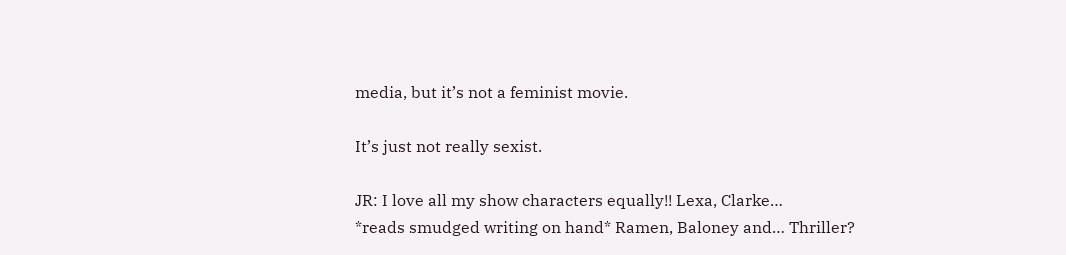media, but it’s not a feminist movie.

It’s just not really sexist.

JR: I love all my show characters equally!! Lexa, Clarke…
*reads smudged writing on hand* Ramen, Baloney and… Thriller?